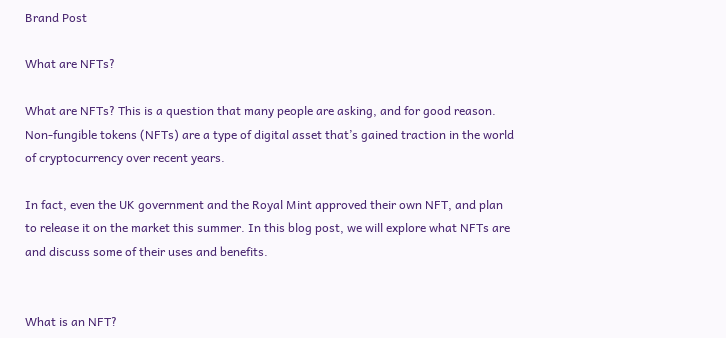Brand Post

What are NFTs?

What are NFTs? This is a question that many people are asking, and for good reason. Non-fungible tokens (NFTs) are a type of digital asset that’s gained traction in the world of cryptocurrency over recent years.

In fact, even the UK government and the Royal Mint approved their own NFT, and plan to release it on the market this summer. In this blog post, we will explore what NFTs are and discuss some of their uses and benefits.


What is an NFT?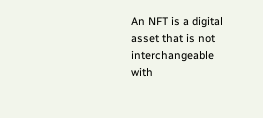An NFT is a digital asset that is not interchangeable with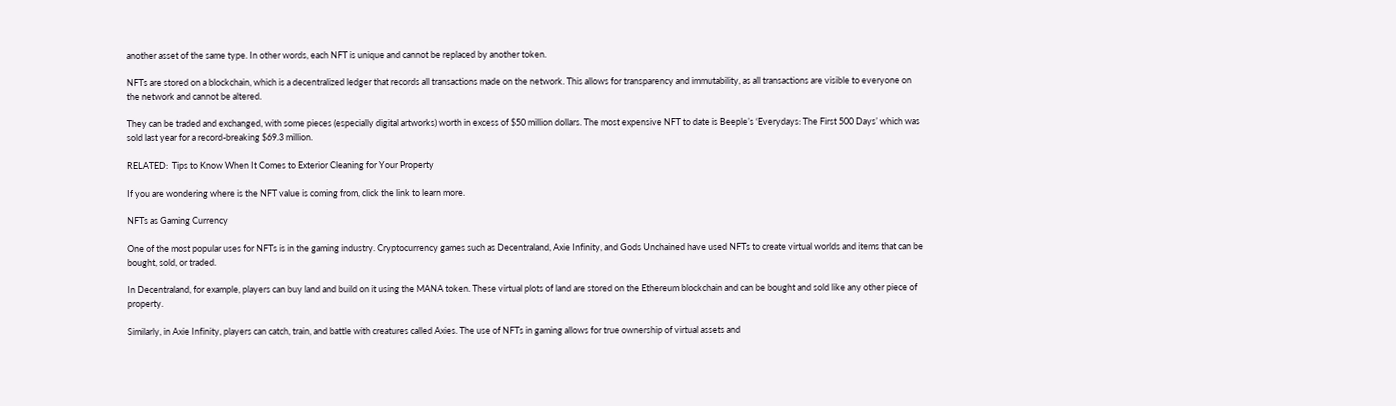another asset of the same type. In other words, each NFT is unique and cannot be replaced by another token.

NFTs are stored on a blockchain, which is a decentralized ledger that records all transactions made on the network. This allows for transparency and immutability, as all transactions are visible to everyone on the network and cannot be altered.

They can be traded and exchanged, with some pieces (especially digital artworks) worth in excess of $50 million dollars. The most expensive NFT to date is Beeple’s ‘Everydays: The First 500 Days’ which was sold last year for a record-breaking $69.3 million.

RELATED:  Tips to Know When It Comes to Exterior Cleaning for Your Property

If you are wondering where is the NFT value is coming from, click the link to learn more.

NFTs as Gaming Currency

One of the most popular uses for NFTs is in the gaming industry. Cryptocurrency games such as Decentraland, Axie Infinity, and Gods Unchained have used NFTs to create virtual worlds and items that can be bought, sold, or traded.

In Decentraland, for example, players can buy land and build on it using the MANA token. These virtual plots of land are stored on the Ethereum blockchain and can be bought and sold like any other piece of property.

Similarly, in Axie Infinity, players can catch, train, and battle with creatures called Axies. The use of NFTs in gaming allows for true ownership of virtual assets and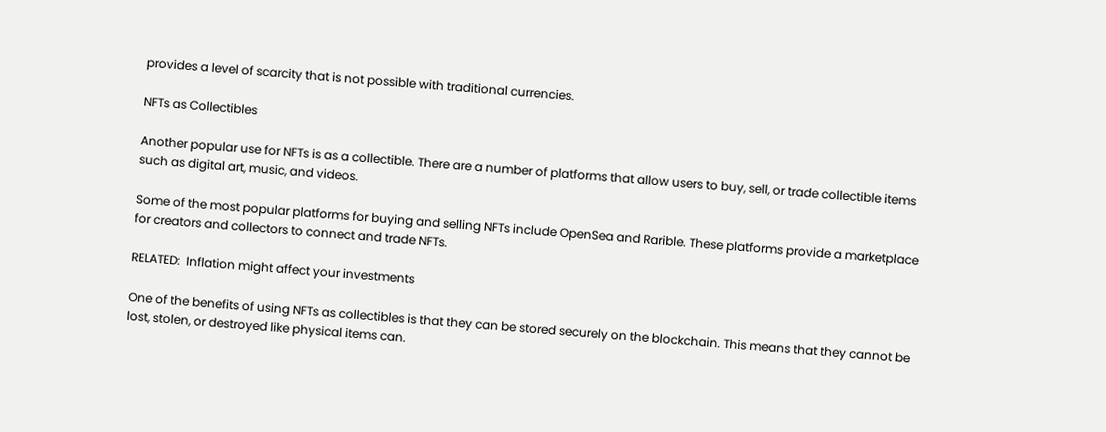provides a level of scarcity that is not possible with traditional currencies.

NFTs as Collectibles

Another popular use for NFTs is as a collectible. There are a number of platforms that allow users to buy, sell, or trade collectible items such as digital art, music, and videos.

Some of the most popular platforms for buying and selling NFTs include OpenSea and Rarible. These platforms provide a marketplace for creators and collectors to connect and trade NFTs.

RELATED:  Inflation might affect your investments

One of the benefits of using NFTs as collectibles is that they can be stored securely on the blockchain. This means that they cannot be lost, stolen, or destroyed like physical items can.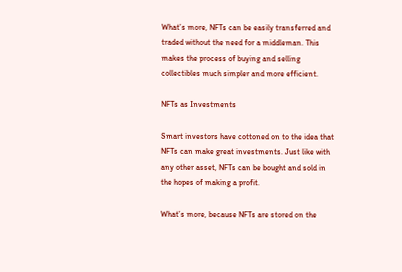What’s more, NFTs can be easily transferred and traded without the need for a middleman. This makes the process of buying and selling collectibles much simpler and more efficient.

NFTs as Investments

Smart investors have cottoned on to the idea that NFTs can make great investments. Just like with any other asset, NFTs can be bought and sold in the hopes of making a profit.

What’s more, because NFTs are stored on the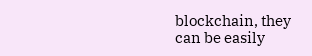blockchain, they can be easily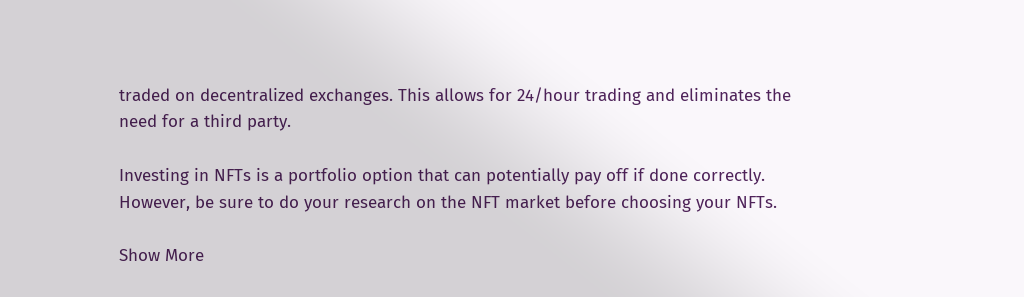traded on decentralized exchanges. This allows for 24/hour trading and eliminates the need for a third party.

Investing in NFTs is a portfolio option that can potentially pay off if done correctly. However, be sure to do your research on the NFT market before choosing your NFTs.

Show More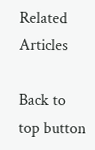Related Articles

Back to top button